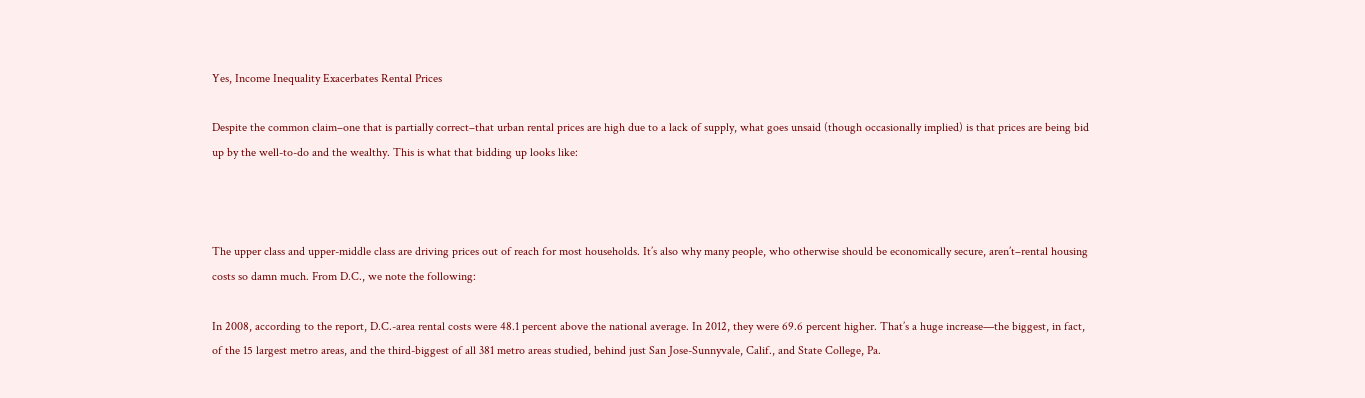Yes, Income Inequality Exacerbates Rental Prices

Despite the common claim–one that is partially correct–that urban rental prices are high due to a lack of supply, what goes unsaid (though occasionally implied) is that prices are being bid up by the well-to-do and the wealthy. This is what that bidding up looks like:



The upper class and upper-middle class are driving prices out of reach for most households. It’s also why many people, who otherwise should be economically secure, aren’t–rental housing costs so damn much. From D.C., we note the following:

In 2008, according to the report, D.C.-area rental costs were 48.1 percent above the national average. In 2012, they were 69.6 percent higher. That’s a huge increase—the biggest, in fact, of the 15 largest metro areas, and the third-biggest of all 381 metro areas studied, behind just San Jose-Sunnyvale, Calif., and State College, Pa.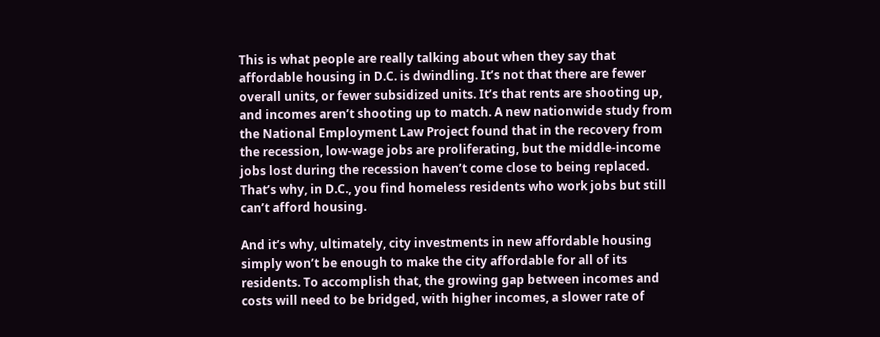This is what people are really talking about when they say that affordable housing in D.C. is dwindling. It’s not that there are fewer overall units, or fewer subsidized units. It’s that rents are shooting up, and incomes aren’t shooting up to match. A new nationwide study from the National Employment Law Project found that in the recovery from the recession, low-wage jobs are proliferating, but the middle-income jobs lost during the recession haven’t come close to being replaced. That’s why, in D.C., you find homeless residents who work jobs but still can’t afford housing.

And it’s why, ultimately, city investments in new affordable housing simply won’t be enough to make the city affordable for all of its residents. To accomplish that, the growing gap between incomes and costs will need to be bridged, with higher incomes, a slower rate of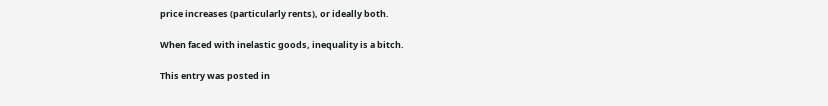price increases (particularly rents), or ideally both.

When faced with inelastic goods, inequality is a bitch.

This entry was posted in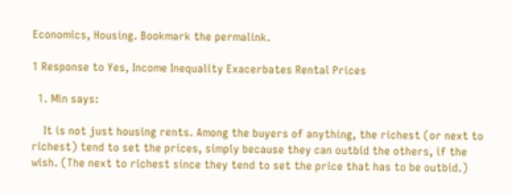Economics, Housing. Bookmark the permalink.

1 Response to Yes, Income Inequality Exacerbates Rental Prices

  1. Min says:

    It is not just housing rents. Among the buyers of anything, the richest (or next to richest) tend to set the prices, simply because they can outbid the others, if the wish. (The next to richest since they tend to set the price that has to be outbid.)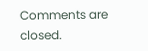Comments are closed.